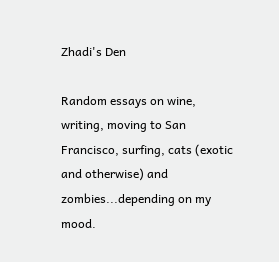Zhadi's Den

Random essays on wine, writing, moving to San Francisco, surfing, cats (exotic and otherwise) and zombies...depending on my mood.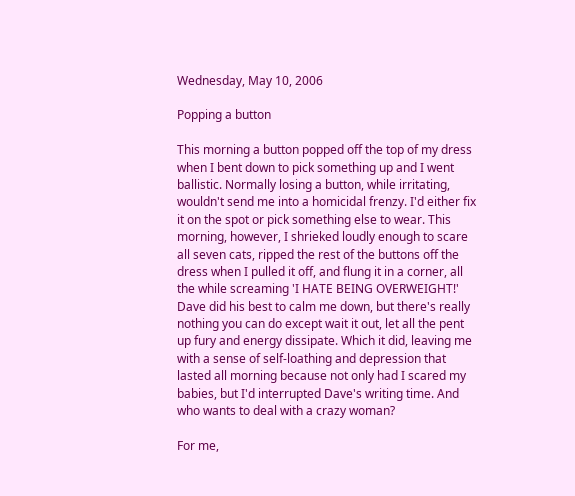Wednesday, May 10, 2006

Popping a button

This morning a button popped off the top of my dress when I bent down to pick something up and I went ballistic. Normally losing a button, while irritating, wouldn't send me into a homicidal frenzy. I'd either fix it on the spot or pick something else to wear. This morning, however, I shrieked loudly enough to scare all seven cats, ripped the rest of the buttons off the dress when I pulled it off, and flung it in a corner, all the while screaming 'I HATE BEING OVERWEIGHT!' Dave did his best to calm me down, but there's really nothing you can do except wait it out, let all the pent up fury and energy dissipate. Which it did, leaving me with a sense of self-loathing and depression that lasted all morning because not only had I scared my babies, but I'd interrupted Dave's writing time. And who wants to deal with a crazy woman?

For me,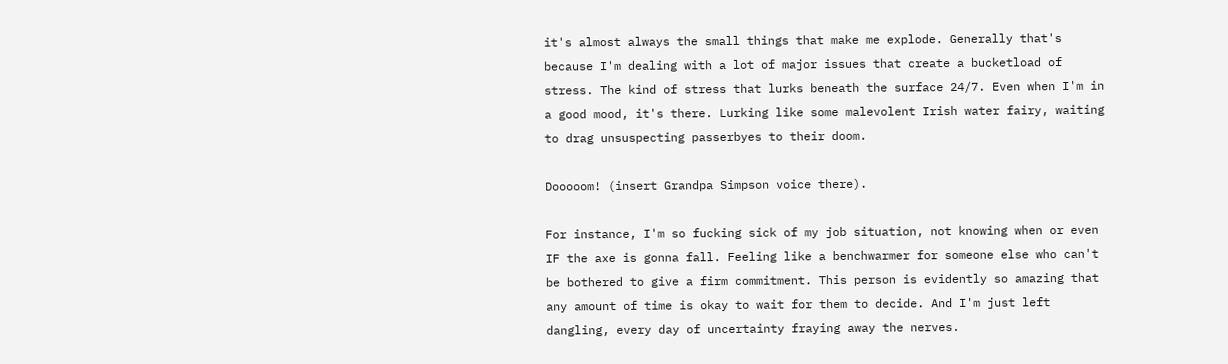it's almost always the small things that make me explode. Generally that's because I'm dealing with a lot of major issues that create a bucketload of stress. The kind of stress that lurks beneath the surface 24/7. Even when I'm in a good mood, it's there. Lurking like some malevolent Irish water fairy, waiting to drag unsuspecting passerbyes to their doom.

Dooooom! (insert Grandpa Simpson voice there).

For instance, I'm so fucking sick of my job situation, not knowing when or even IF the axe is gonna fall. Feeling like a benchwarmer for someone else who can't be bothered to give a firm commitment. This person is evidently so amazing that any amount of time is okay to wait for them to decide. And I'm just left dangling, every day of uncertainty fraying away the nerves.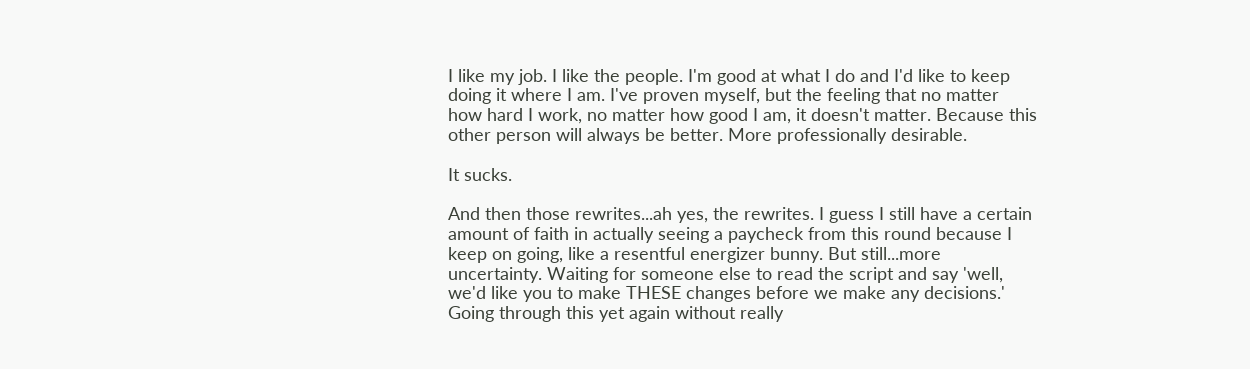I like my job. I like the people. I'm good at what I do and I'd like to keep doing it where I am. I've proven myself, but the feeling that no matter how hard I work, no matter how good I am, it doesn't matter. Because this other person will always be better. More professionally desirable.

It sucks.

And then those rewrites...ah yes, the rewrites. I guess I still have a certain amount of faith in actually seeing a paycheck from this round because I keep on going, like a resentful energizer bunny. But still...more uncertainty. Waiting for someone else to read the script and say 'well, we'd like you to make THESE changes before we make any decisions.' Going through this yet again without really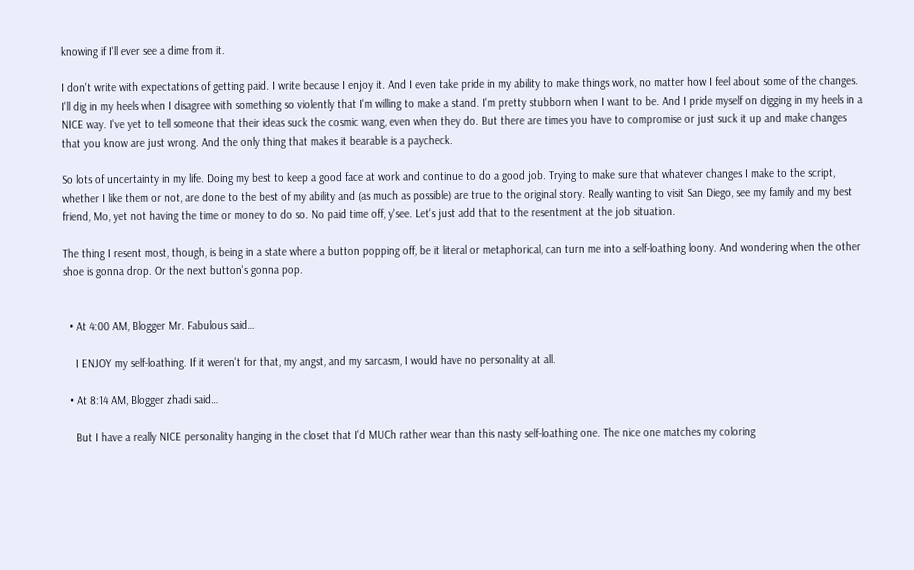knowing if I'll ever see a dime from it.

I don't write with expectations of getting paid. I write because I enjoy it. And I even take pride in my ability to make things work, no matter how I feel about some of the changes. I'll dig in my heels when I disagree with something so violently that I'm willing to make a stand. I'm pretty stubborn when I want to be. And I pride myself on digging in my heels in a NICE way. I've yet to tell someone that their ideas suck the cosmic wang, even when they do. But there are times you have to compromise or just suck it up and make changes that you know are just wrong. And the only thing that makes it bearable is a paycheck.

So lots of uncertainty in my life. Doing my best to keep a good face at work and continue to do a good job. Trying to make sure that whatever changes I make to the script, whether I like them or not, are done to the best of my ability and (as much as possible) are true to the original story. Really wanting to visit San Diego, see my family and my best friend, Mo, yet not having the time or money to do so. No paid time off, y'see. Let's just add that to the resentment at the job situation.

The thing I resent most, though, is being in a state where a button popping off, be it literal or metaphorical, can turn me into a self-loathing loony. And wondering when the other shoe is gonna drop. Or the next button's gonna pop.


  • At 4:00 AM, Blogger Mr. Fabulous said…

    I ENJOY my self-loathing. If it weren't for that, my angst, and my sarcasm, I would have no personality at all.

  • At 8:14 AM, Blogger zhadi said…

    But I have a really NICE personality hanging in the closet that I'd MUCh rather wear than this nasty self-loathing one. The nice one matches my coloring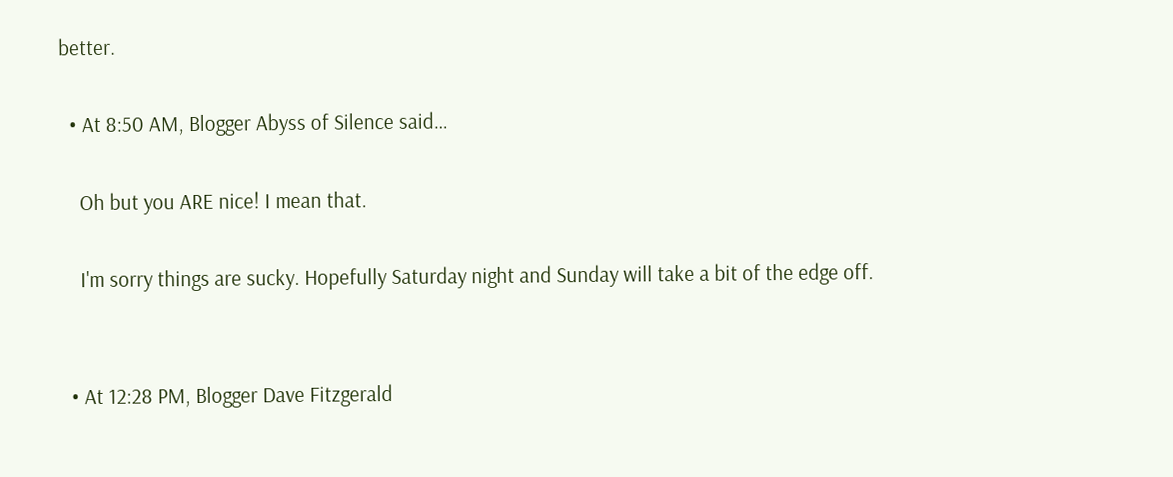better.

  • At 8:50 AM, Blogger Abyss of Silence said…

    Oh but you ARE nice! I mean that.

    I'm sorry things are sucky. Hopefully Saturday night and Sunday will take a bit of the edge off.


  • At 12:28 PM, Blogger Dave Fitzgerald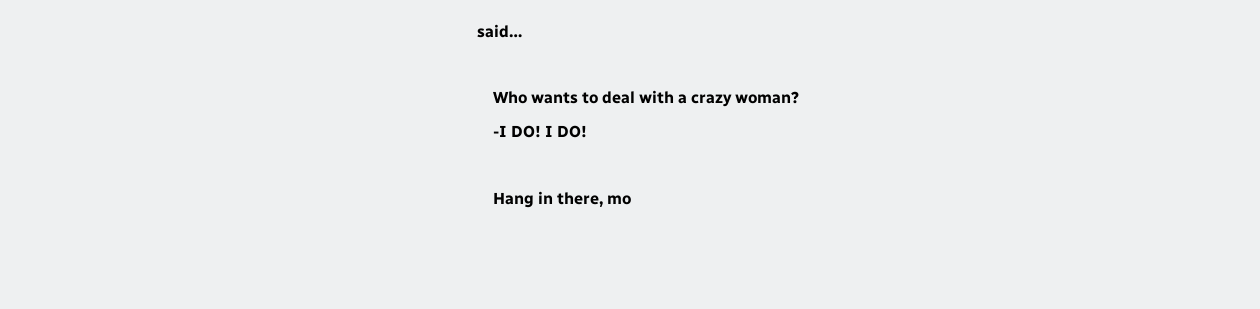said…

    Who wants to deal with a crazy woman?
    -I DO! I DO!

    Hang in there, mo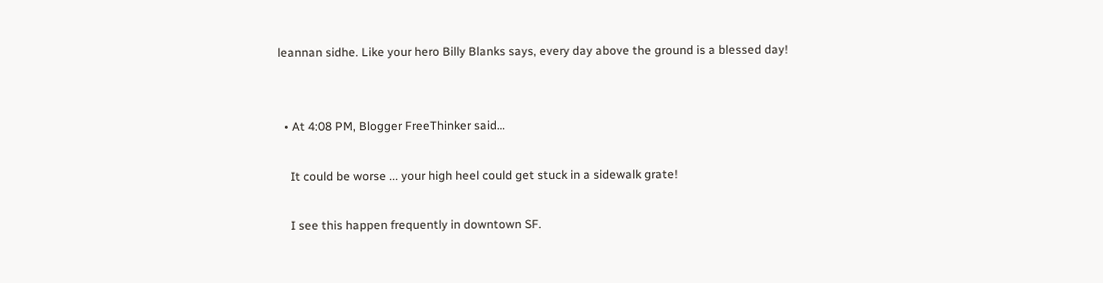leannan sidhe. Like your hero Billy Blanks says, every day above the ground is a blessed day!


  • At 4:08 PM, Blogger FreeThinker said…

    It could be worse ... your high heel could get stuck in a sidewalk grate!

    I see this happen frequently in downtown SF.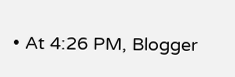• At 4:26 PM, Blogger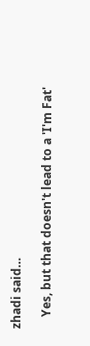zhadi said…

    Yes, but that doesn't lead to a 'I'm Fat'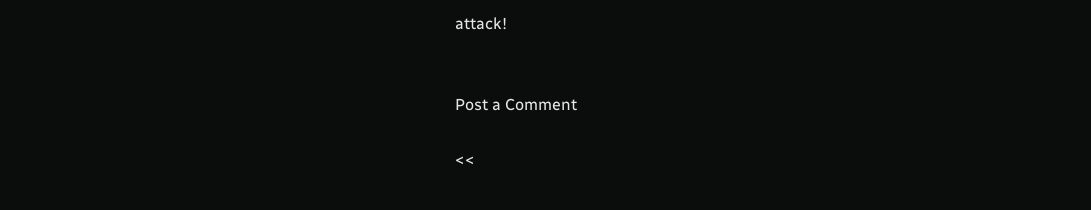attack!


Post a Comment

<<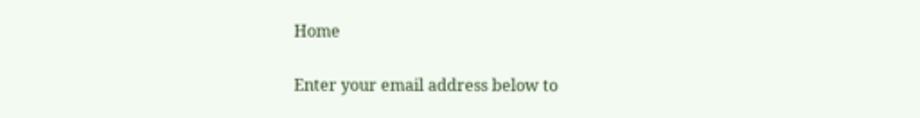Home

Enter your email address below to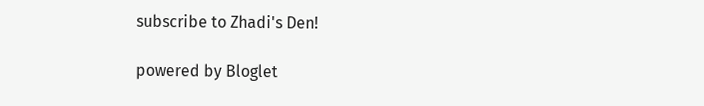subscribe to Zhadi's Den!

powered by Bloglet